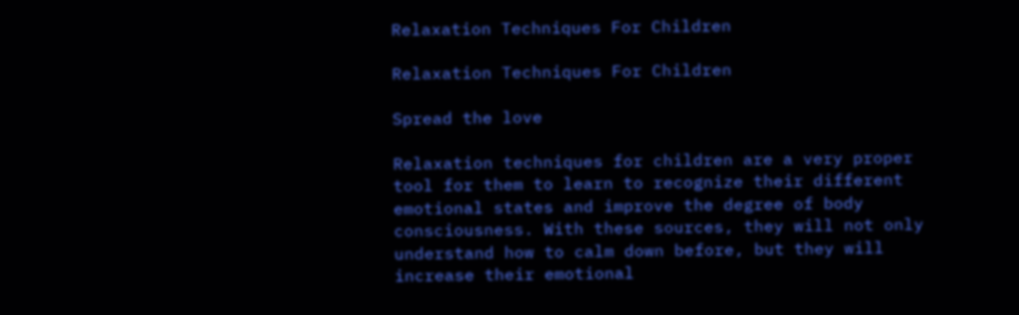Relaxation Techniques For Children

Relaxation Techniques For Children

Spread the love

Relaxation techniques for children are a very proper tool for them to learn to recognize their different emotional states and improve the degree of body consciousness. With these sources, they will not only understand how to calm down before, but they will increase their emotional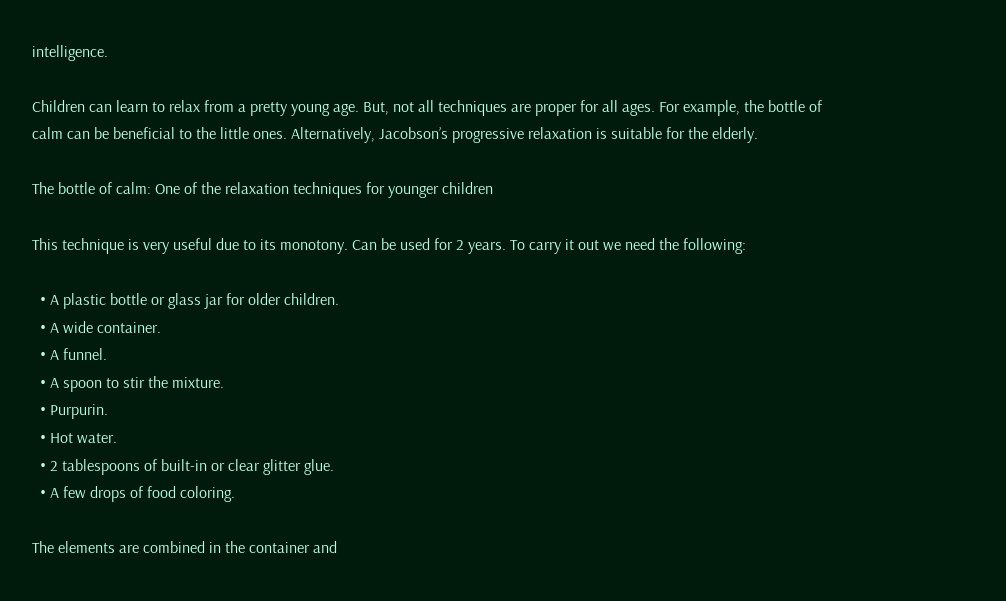intelligence.

Children can learn to relax from a pretty young age. But, not all techniques are proper for all ages. For example, the bottle of calm can be beneficial to the little ones. Alternatively, Jacobson’s progressive relaxation is suitable for the elderly.

The bottle of calm: One of the relaxation techniques for younger children

This technique is very useful due to its monotony. Can be used for 2 years. To carry it out we need the following:

  • A plastic bottle or glass jar for older children.
  • A wide container.
  • A funnel.
  • A spoon to stir the mixture.
  • Purpurin.
  • Hot water.
  • 2 tablespoons of built-in or clear glitter glue.
  • A few drops of food coloring.

The elements are combined in the container and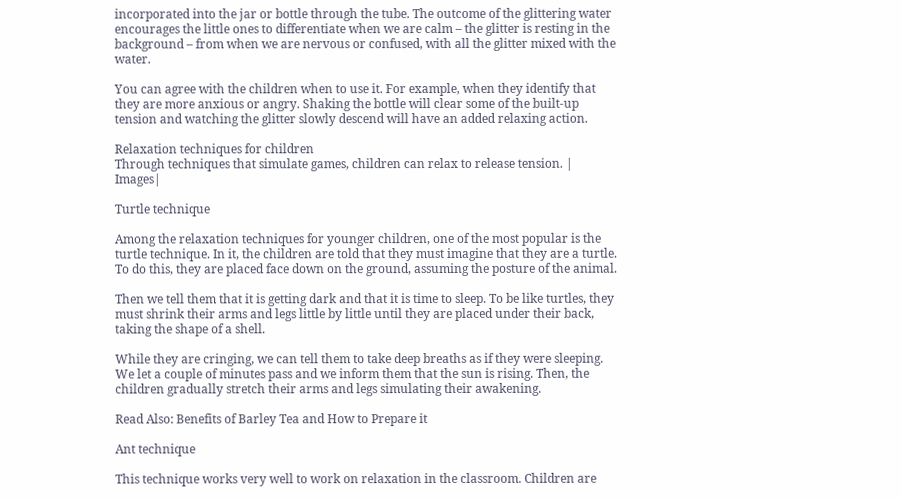incorporated into the jar or bottle through the tube. The outcome of the glittering water encourages the little ones to differentiate when we are calm – the glitter is resting in the background – from when we are nervous or confused, with all the glitter mixed with the water.

You can agree with the children when to use it. For example, when they identify that they are more anxious or angry. Shaking the bottle will clear some of the built-up tension and watching the glitter slowly descend will have an added relaxing action.

Relaxation techniques for children
Through techniques that simulate games, children can relax to release tension. | Images|

Turtle technique

Among the relaxation techniques for younger children, one of the most popular is the turtle technique. In it, the children are told that they must imagine that they are a turtle. To do this, they are placed face down on the ground, assuming the posture of the animal.

Then we tell them that it is getting dark and that it is time to sleep. To be like turtles, they must shrink their arms and legs little by little until they are placed under their back, taking the shape of a shell.

While they are cringing, we can tell them to take deep breaths as if they were sleeping. We let a couple of minutes pass and we inform them that the sun is rising. Then, the children gradually stretch their arms and legs simulating their awakening.

Read Also: Benefits of Barley Tea and How to Prepare it

Ant technique

This technique works very well to work on relaxation in the classroom. Children are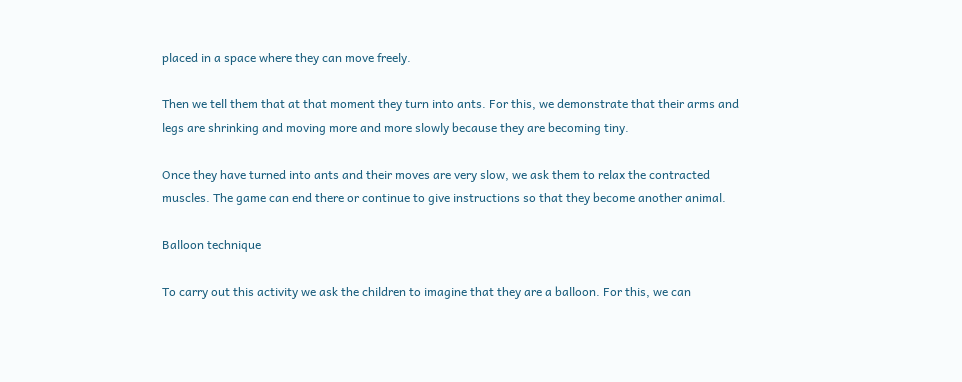placed in a space where they can move freely.

Then we tell them that at that moment they turn into ants. For this, we demonstrate that their arms and legs are shrinking and moving more and more slowly because they are becoming tiny.

Once they have turned into ants and their moves are very slow, we ask them to relax the contracted muscles. The game can end there or continue to give instructions so that they become another animal.

Balloon technique

To carry out this activity we ask the children to imagine that they are a balloon. For this, we can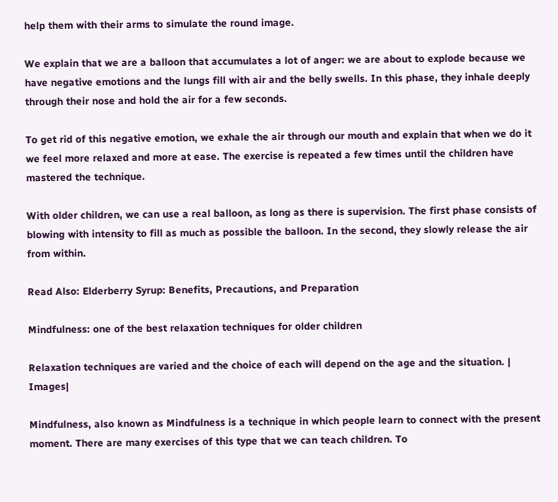help them with their arms to simulate the round image.

We explain that we are a balloon that accumulates a lot of anger: we are about to explode because we have negative emotions and the lungs fill with air and the belly swells. In this phase, they inhale deeply through their nose and hold the air for a few seconds.

To get rid of this negative emotion, we exhale the air through our mouth and explain that when we do it we feel more relaxed and more at ease. The exercise is repeated a few times until the children have mastered the technique.

With older children, we can use a real balloon, as long as there is supervision. The first phase consists of blowing with intensity to fill as much as possible the balloon. In the second, they slowly release the air from within.

Read Also: Elderberry Syrup: Benefits, Precautions, and Preparation

Mindfulness: one of the best relaxation techniques for older children

Relaxation techniques are varied and the choice of each will depend on the age and the situation. | Images|

Mindfulness, also known as Mindfulness is a technique in which people learn to connect with the present moment. There are many exercises of this type that we can teach children. To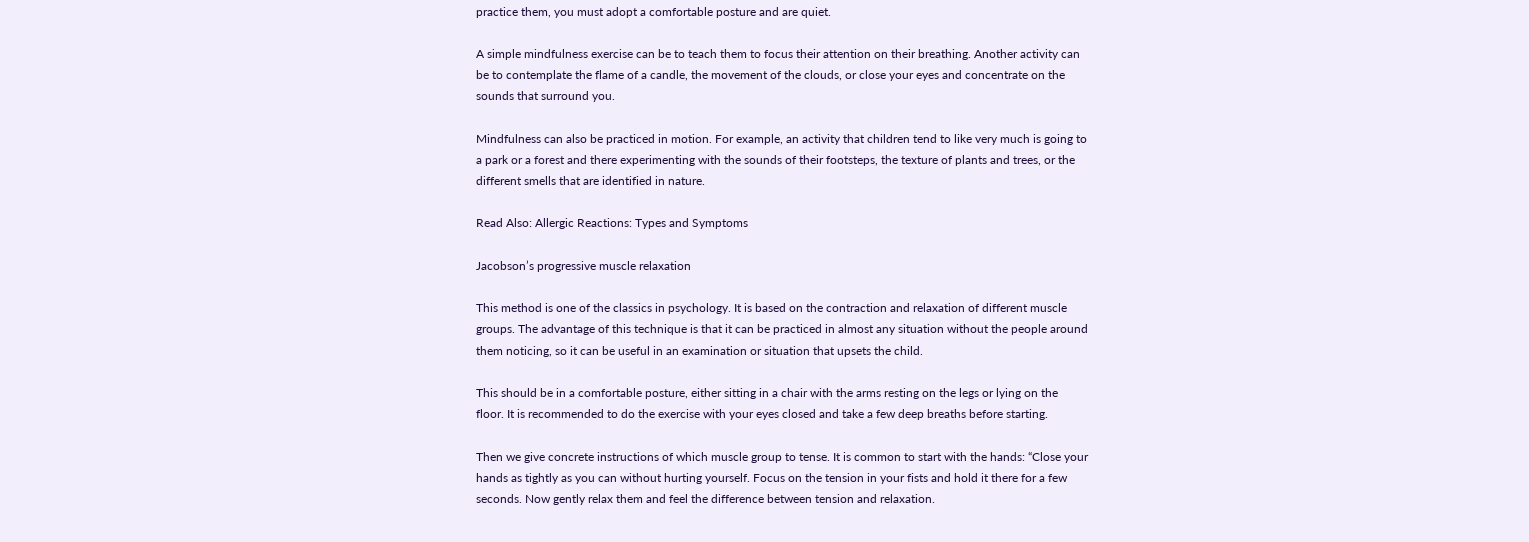practice them, you must adopt a comfortable posture and are quiet.

A simple mindfulness exercise can be to teach them to focus their attention on their breathing. Another activity can be to contemplate the flame of a candle, the movement of the clouds, or close your eyes and concentrate on the sounds that surround you.

Mindfulness can also be practiced in motion. For example, an activity that children tend to like very much is going to a park or a forest and there experimenting with the sounds of their footsteps, the texture of plants and trees, or the different smells that are identified in nature.

Read Also: Allergic Reactions: Types and Symptoms

Jacobson’s progressive muscle relaxation

This method is one of the classics in psychology. It is based on the contraction and relaxation of different muscle groups. The advantage of this technique is that it can be practiced in almost any situation without the people around them noticing, so it can be useful in an examination or situation that upsets the child.

This should be in a comfortable posture, either sitting in a chair with the arms resting on the legs or lying on the floor. It is recommended to do the exercise with your eyes closed and take a few deep breaths before starting.

Then we give concrete instructions of which muscle group to tense. It is common to start with the hands: “Close your hands as tightly as you can without hurting yourself. Focus on the tension in your fists and hold it there for a few seconds. Now gently relax them and feel the difference between tension and relaxation.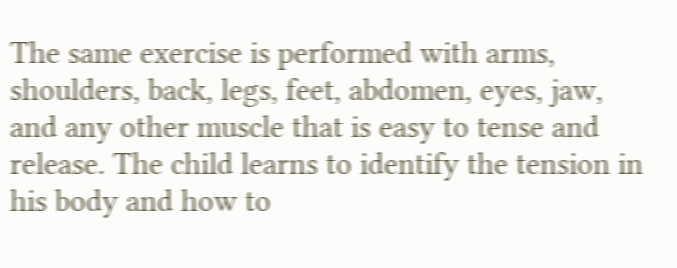The same exercise is performed with arms, shoulders, back, legs, feet, abdomen, eyes, jaw, and any other muscle that is easy to tense and release. The child learns to identify the tension in his body and how to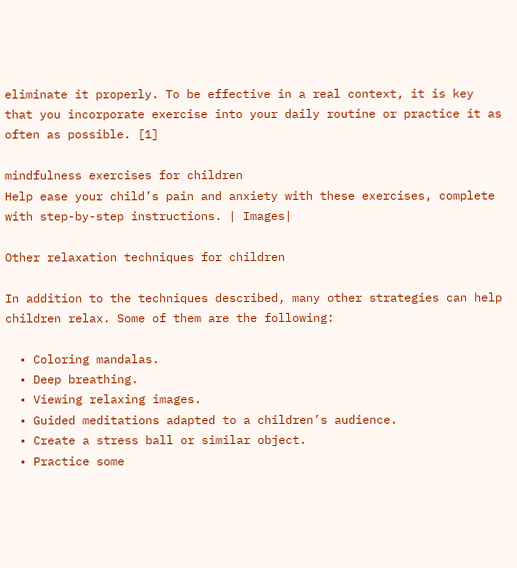eliminate it properly. To be effective in a real context, it is key that you incorporate exercise into your daily routine or practice it as often as possible. [1]

mindfulness exercises for children
Help ease your child’s pain and anxiety with these exercises, complete with step-by-step instructions. | Images|

Other relaxation techniques for children

In addition to the techniques described, many other strategies can help children relax. Some of them are the following:

  • Coloring mandalas.
  • Deep breathing.
  • Viewing relaxing images.
  • Guided meditations adapted to a children’s audience.
  • Create a stress ball or similar object.
  • Practice some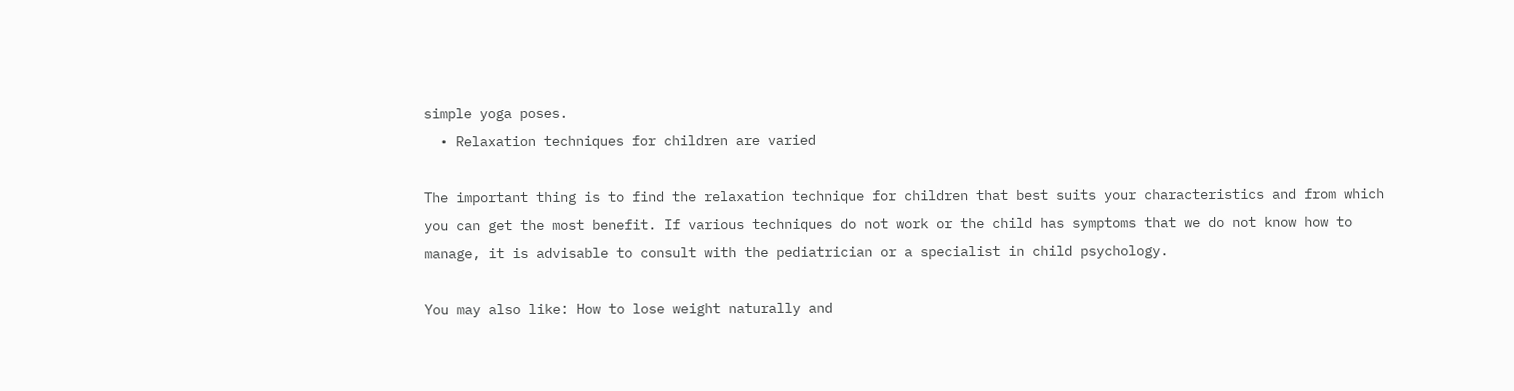simple yoga poses.
  • Relaxation techniques for children are varied

The important thing is to find the relaxation technique for children that best suits your characteristics and from which you can get the most benefit. If various techniques do not work or the child has symptoms that we do not know how to manage, it is advisable to consult with the pediatrician or a specialist in child psychology.

You may also like: How to lose weight naturally and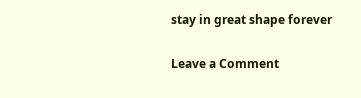stay in great shape forever

Leave a Comment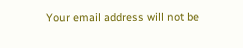Your email address will not be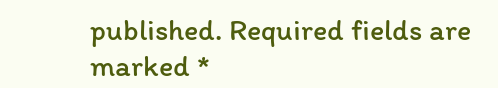published. Required fields are marked *